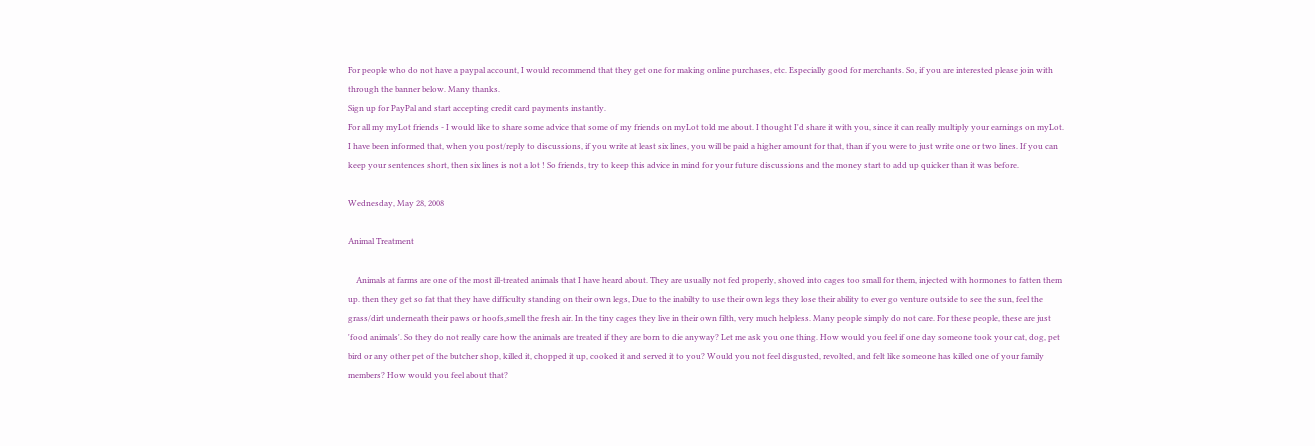For people who do not have a paypal account, I would recommend that they get one for making online purchases, etc. Especially good for merchants. So, if you are interested please join with through the banner below. Many thanks.
Sign up for PayPal and start accepting credit card payments instantly.
For all my myLot friends - I would like to share some advice that some of my friends on myLot told me about. I thought I'd share it with you, since it can really multiply your earnings on myLot. I have been informed that, when you post/reply to discussions, if you write at least six lines, you will be paid a higher amount for that, than if you were to just write one or two lines. If you can keep your sentences short, then six lines is not a lot ! So friends, try to keep this advice in mind for your future discussions and the money start to add up quicker than it was before.

Wednesday, May 28, 2008

Animal Treatment

    Animals at farms are one of the most ill-treated animals that I have heard about. They are usually not fed properly, shoved into cages too small for them, injected with hormones to fatten them up. then they get so fat that they have difficulty standing on their own legs, Due to the inabilty to use their own legs they lose their ability to ever go venture outside to see the sun, feel the grass/dirt underneath their paws or hoofs,smell the fresh air. In the tiny cages they live in their own filth, very much helpless. Many people simply do not care. For these people, these are just 'food animals'. So they do not really care how the animals are treated if they are born to die anyway? Let me ask you one thing. How would you feel if one day someone took your cat, dog, pet bird or any other pet of the butcher shop, killed it, chopped it up, cooked it and served it to you? Would you not feel disgusted, revolted, and felt like someone has killed one of your family members? How would you feel about that?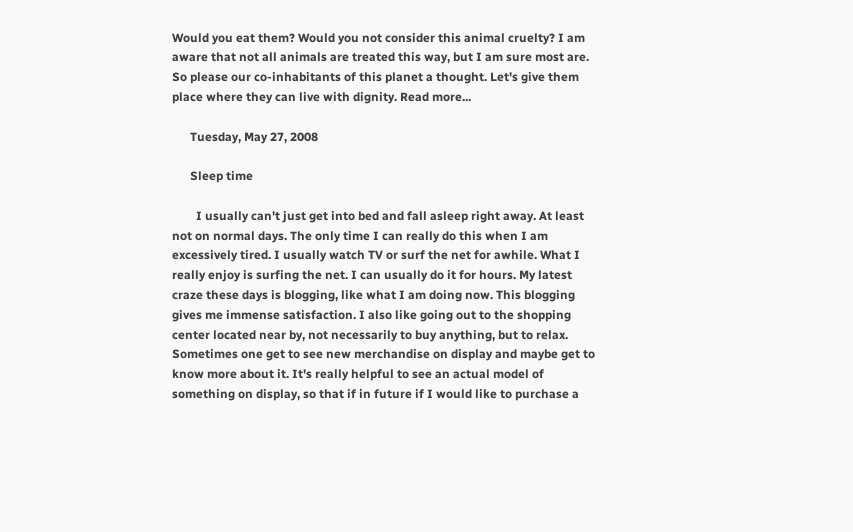Would you eat them? Would you not consider this animal cruelty? I am aware that not all animals are treated this way, but I am sure most are. So please our co-inhabitants of this planet a thought. Let's give them place where they can live with dignity. Read more...

      Tuesday, May 27, 2008

      Sleep time

        I usually can't just get into bed and fall asleep right away. At least not on normal days. The only time I can really do this when I am excessively tired. I usually watch TV or surf the net for awhile. What I really enjoy is surfing the net. I can usually do it for hours. My latest craze these days is blogging, like what I am doing now. This blogging gives me immense satisfaction. I also like going out to the shopping center located near by, not necessarily to buy anything, but to relax. Sometimes one get to see new merchandise on display and maybe get to know more about it. It's really helpful to see an actual model of something on display, so that if in future if I would like to purchase a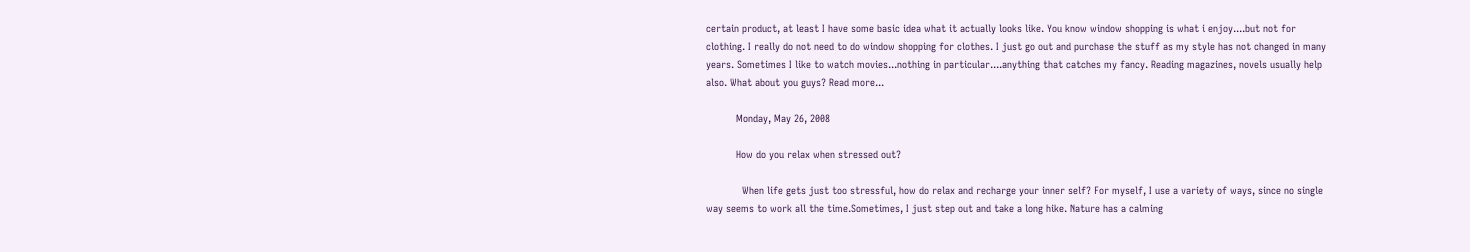certain product, at least I have some basic idea what it actually looks like. You know window shopping is what i enjoy....but not for clothing. I really do not need to do window shopping for clothes. I just go out and purchase the stuff as my style has not changed in many years. Sometimes I like to watch movies...nothing in particular....anything that catches my fancy. Reading magazines, novels usually help also. What about you guys? Read more...

          Monday, May 26, 2008

          How do you relax when stressed out?

            When life gets just too stressful, how do relax and recharge your inner self? For myself, I use a variety of ways, since no single way seems to work all the time.Sometimes, I just step out and take a long hike. Nature has a calming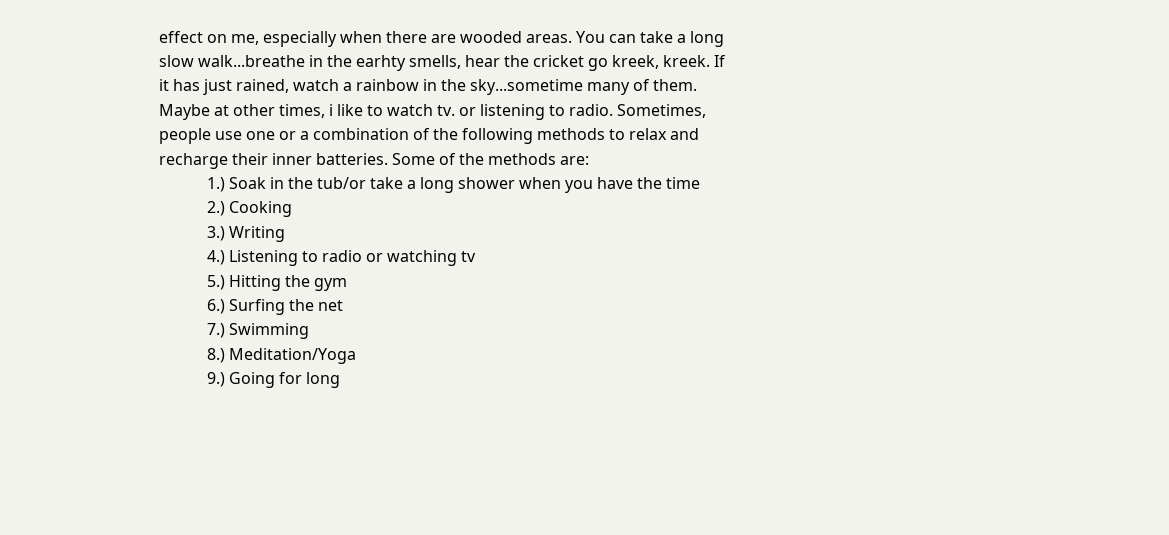effect on me, especially when there are wooded areas. You can take a long slow walk...breathe in the earhty smells, hear the cricket go kreek, kreek. If it has just rained, watch a rainbow in the sky...sometime many of them. Maybe at other times, i like to watch tv. or listening to radio. Sometimes, people use one or a combination of the following methods to relax and recharge their inner batteries. Some of the methods are:
            1.) Soak in the tub/or take a long shower when you have the time
            2.) Cooking
            3.) Writing
            4.) Listening to radio or watching tv
            5.) Hitting the gym
            6.) Surfing the net
            7.) Swimming
            8.) Meditation/Yoga
            9.) Going for long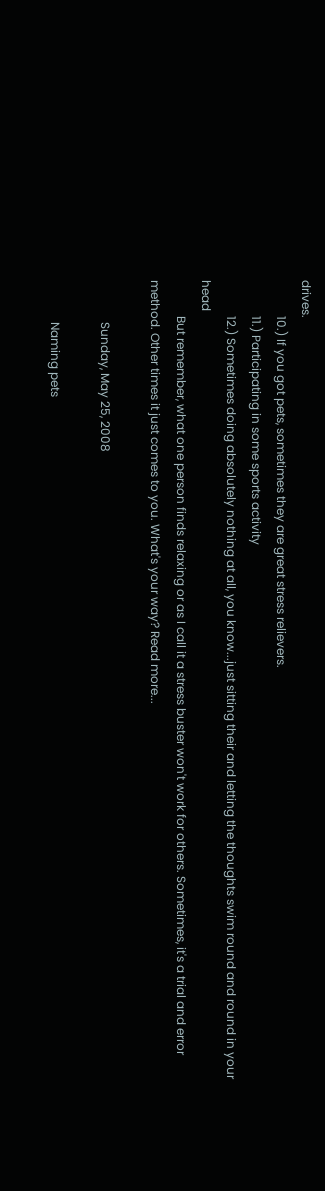drives.
            10.) If you got pets, sometimes they are great stress relievers.
            11.) Participating in some sports activity
            12.) Sometimes doing absolutely nothing at all, you know...just sitting their and letting the thoughts swim round and round in your head
            But remember, what one person finds relaxing or as I call it a stress buster won't work for others. Sometimes, it's a trial and error method. Other times it just comes to you. What's your way? Read more...

              Sunday, May 25, 2008

              Naming pets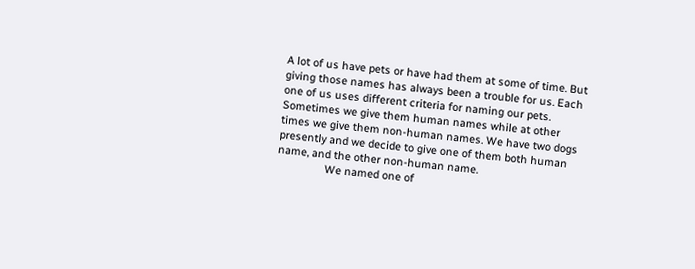A lot of us have pets or have had them at some of time. But giving those names has always been a trouble for us. Each one of us uses different criteria for naming our pets. Sometimes we give them human names while at other times we give them non-human names. We have two dogs presently and we decide to give one of them both human name, and the other non-human name.
                We named one of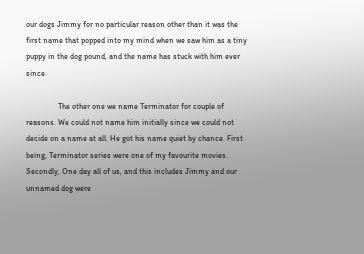our dogs Jimmy for no particular reason other than it was the first name that popped into my mind when we saw him as a tiny puppy in the dog pound, and the name has stuck with him ever since.

                The other one we name Terminator for couple of reasons. We could not name him initially since we could not decide on a name at all. He got his name quiet by chance. First being, Terminator series were one of my favourite movies. Secondly, One day all of us, and this includes Jimmy and our unnamed dog were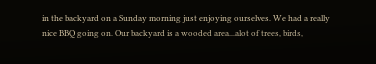in the backyard on a Sunday morning just enjoying ourselves. We had a really nice BBQ going on. Our backyard is a wooded area...alot of trees, birds,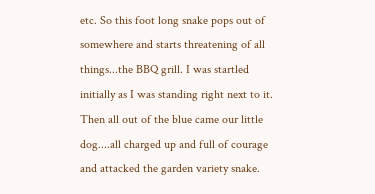etc. So this foot long snake pops out of somewhere and starts threatening of all things...the BBQ grill. I was startled initially as I was standing right next to it. Then all out of the blue came our little dog....all charged up and full of courage and attacked the garden variety snake.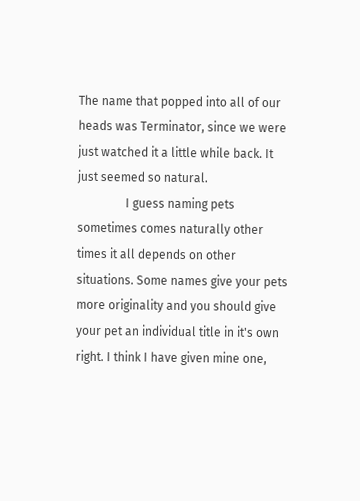The name that popped into all of our heads was Terminator, since we were just watched it a little while back. It just seemed so natural.
                I guess naming pets sometimes comes naturally other times it all depends on other situations. Some names give your pets more originality and you should give your pet an individual title in it's own right. I think I have given mine one,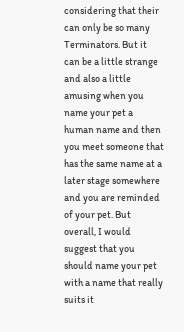considering that their can only be so many Terminators. But it can be a little strange and also a little amusing when you name your pet a human name and then you meet someone that has the same name at a later stage somewhere and you are reminded of your pet. But overall, I would suggest that you should name your pet with a name that really suits it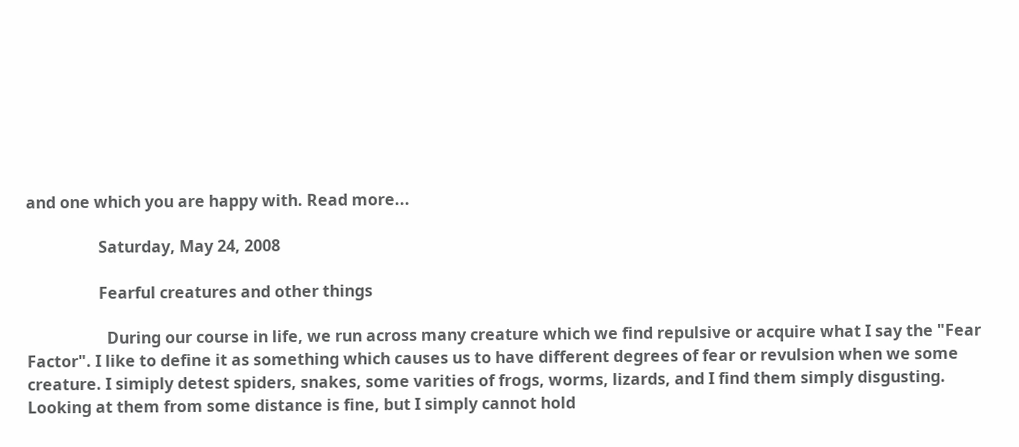and one which you are happy with. Read more...

                  Saturday, May 24, 2008

                  Fearful creatures and other things

                    During our course in life, we run across many creature which we find repulsive or acquire what I say the "Fear Factor". I like to define it as something which causes us to have different degrees of fear or revulsion when we some creature. I simiply detest spiders, snakes, some varities of frogs, worms, lizards, and I find them simply disgusting. Looking at them from some distance is fine, but I simply cannot hold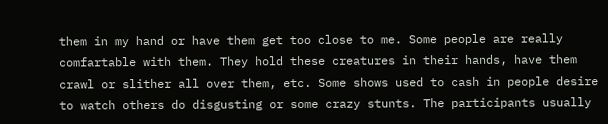them in my hand or have them get too close to me. Some people are really comfartable with them. They hold these creatures in their hands, have them crawl or slither all over them, etc. Some shows used to cash in people desire to watch others do disgusting or some crazy stunts. The participants usually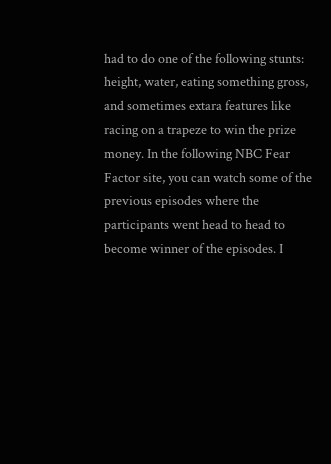had to do one of the following stunts: height, water, eating something gross, and sometimes extara features like racing on a trapeze to win the prize money. In the following NBC Fear Factor site, you can watch some of the previous episodes where the participants went head to head to become winner of the episodes. I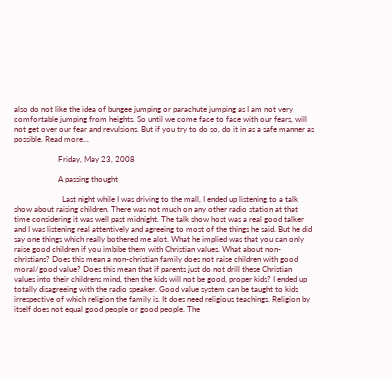also do not like the idea of bungee jumping or parachute jumping as I am not very comfortable jumping from heights. So until we come face to face with our fears, will not get over our fear and revulsions. But if you try to do so, do it in as a safe manner as possible. Read more...

                      Friday, May 23, 2008

                      A passing thought

                        Last night while I was driving to the mall, I ended up listening to a talk show about raising children. There was not much on any other radio station at that time considering it was well past midnight. The talk show host was a real good talker and I was listening real attentively and agreeing to most of the things he said. But he did say one things which really bothered me alot. What he implied was that you can only raise good children if you imbibe them with Christian values. What about non-christians? Does this mean a non-christian family does not raise children with good moral/good value? Does this mean that if parents just do not drill these Christian values into their childrens mind, then the kids will not be good, proper kids? I ended up totally disagreeing with the radio speaker. Good value system can be taught to kids irrespective of which religion the family is. It does need religious teachings. Religion by itself does not equal good people or good people. The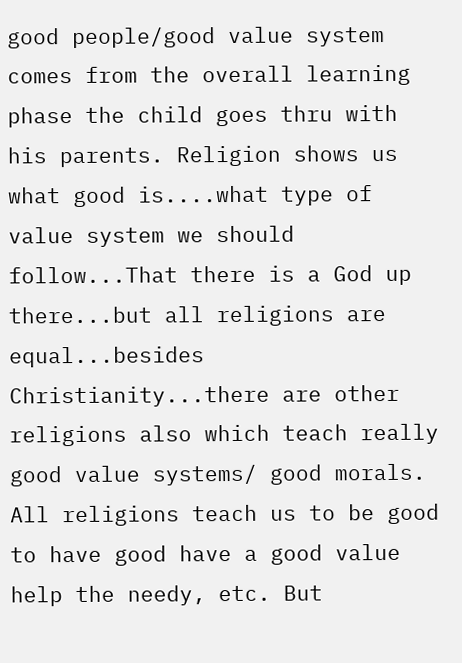good people/good value system comes from the overall learning phase the child goes thru with his parents. Religion shows us what good is....what type of value system we should follow...That there is a God up there...but all religions are equal...besides Christianity...there are other religions also which teach really good value systems/ good morals. All religions teach us to be good to have good have a good value help the needy, etc. But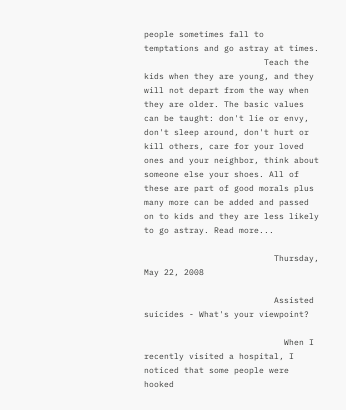people sometimes fall to temptations and go astray at times.
                        Teach the kids when they are young, and they will not depart from the way when they are older. The basic values can be taught: don't lie or envy, don't sleep around, don't hurt or kill others, care for your loved ones and your neighbor, think about someone else your shoes. All of these are part of good morals plus many more can be added and passed on to kids and they are less likely to go astray. Read more...

                          Thursday, May 22, 2008

                          Assisted suicides - What's your viewpoint?

                            When I recently visited a hospital, I noticed that some people were hooked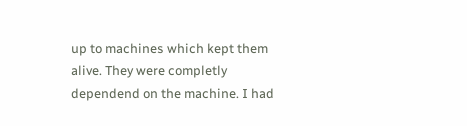up to machines which kept them alive. They were completly dependend on the machine. I had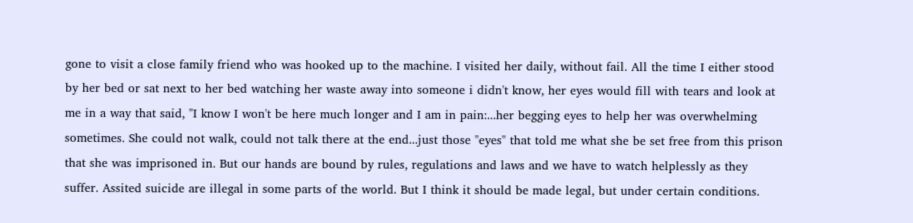gone to visit a close family friend who was hooked up to the machine. I visited her daily, without fail. All the time I either stood by her bed or sat next to her bed watching her waste away into someone i didn't know, her eyes would fill with tears and look at me in a way that said, "I know I won't be here much longer and I am in pain:...her begging eyes to help her was overwhelming sometimes. She could not walk, could not talk there at the end...just those "eyes" that told me what she be set free from this prison that she was imprisoned in. But our hands are bound by rules, regulations and laws and we have to watch helplessly as they suffer. Assited suicide are illegal in some parts of the world. But I think it should be made legal, but under certain conditions.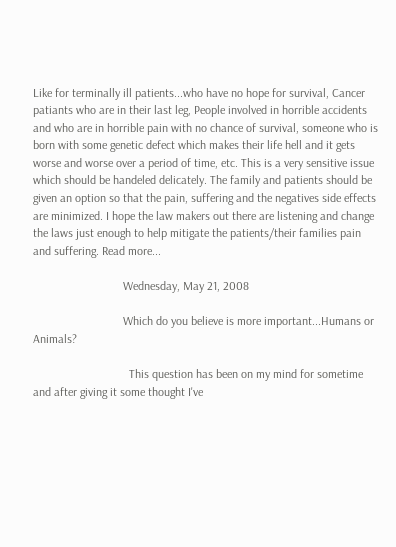Like for terminally ill patients...who have no hope for survival, Cancer patiants who are in their last leg, People involved in horrible accidents and who are in horrible pain with no chance of survival, someone who is born with some genetic defect which makes their life hell and it gets worse and worse over a period of time, etc. This is a very sensitive issue which should be handeled delicately. The family and patients should be given an option so that the pain, suffering and the negatives side effects are minimized. I hope the law makers out there are listening and change the laws just enough to help mitigate the patients/their families pain and suffering. Read more...

                              Wednesday, May 21, 2008

                              Which do you believe is more important...Humans or Animals?

                                This question has been on my mind for sometime and after giving it some thought I've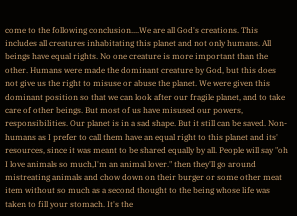come to the following conclusion....We are all God's creations. This includes all creatures inhabitating this planet and not only humans. All beings have equal rights. No one creature is more important than the other. Humans were made the dominant creature by God, but this does not give us the right to misuse or abuse the planet. We were given this dominant position so that we can look after our fragile planet, and to take care of other beings. But most of us have misused our powers, responsibilities. Our planet is in a sad shape. But it still can be saved. Non-humans as I prefer to call them have an equal right to this planet and its' resources, since it was meant to be shared equally by all. People will say "oh I love animals so much,I'm an animal lover." then they'll go around mistreating animals and chow down on their burger or some other meat item without so much as a second thought to the being whose life was taken to fill your stomach. It's the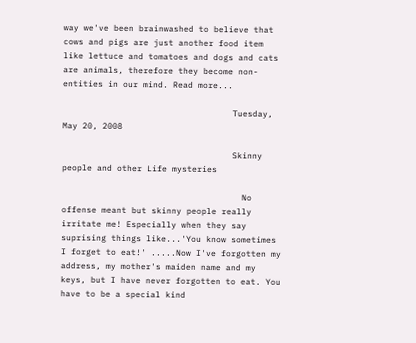way we've been brainwashed to believe that cows and pigs are just another food item like lettuce and tomatoes and dogs and cats are animals, therefore they become non-entities in our mind. Read more...

                                  Tuesday, May 20, 2008

                                  Skinny people and other Life mysteries

                                    No offense meant but skinny people really irritate me! Especially when they say suprising things like...'You know sometimes I forget to eat!' .....Now I've forgotten my address, my mother's maiden name and my keys, but I have never forgotten to eat. You have to be a special kind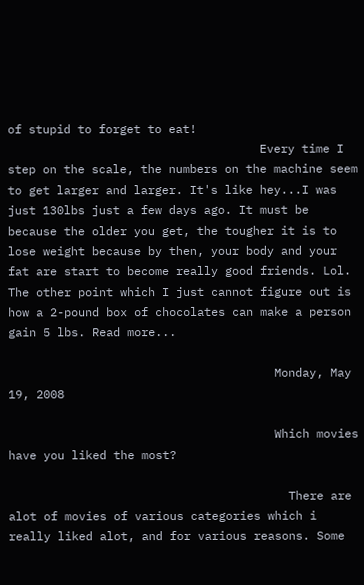of stupid to forget to eat!
                                    Every time I step on the scale, the numbers on the machine seem to get larger and larger. It's like hey...I was just 130lbs just a few days ago. It must be because the older you get, the tougher it is to lose weight because by then, your body and your fat are start to become really good friends. Lol. The other point which I just cannot figure out is how a 2-pound box of chocolates can make a person gain 5 lbs. Read more...

                                      Monday, May 19, 2008

                                      Which movies have you liked the most?

                                        There are alot of movies of various categories which i really liked alot, and for various reasons. Some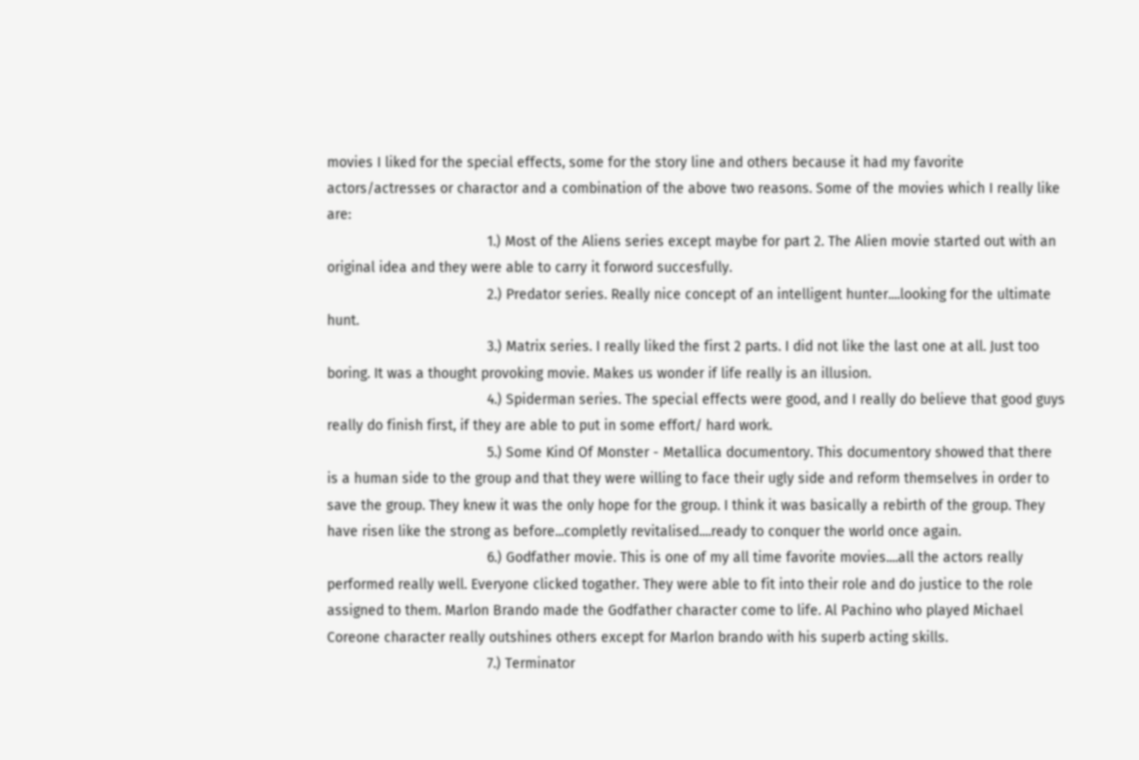movies I liked for the special effects, some for the story line and others because it had my favorite actors/actresses or charactor and a combination of the above two reasons. Some of the movies which I really like are:
                                        1.) Most of the Aliens series except maybe for part 2. The Alien movie started out with an original idea and they were able to carry it forword succesfully.
                                        2.) Predator series. Really nice concept of an intelligent hunter....looking for the ultimate hunt.
                                        3.) Matrix series. I really liked the first 2 parts. I did not like the last one at all. Just too boring. It was a thought provoking movie. Makes us wonder if life really is an illusion.
                                        4.) Spiderman series. The special effects were good, and I really do believe that good guys really do finish first, if they are able to put in some effort/ hard work.
                                        5.) Some Kind Of Monster - Metallica documentory. This documentory showed that there is a human side to the group and that they were willing to face their ugly side and reform themselves in order to save the group. They knew it was the only hope for the group. I think it was basically a rebirth of the group. They have risen like the strong as before...completly revitalised....ready to conquer the world once again.
                                        6.) Godfather movie. This is one of my all time favorite movies....all the actors really performed really well. Everyone clicked togather. They were able to fit into their role and do justice to the role assigned to them. Marlon Brando made the Godfather character come to life. Al Pachino who played Michael Coreone character really outshines others except for Marlon brando with his superb acting skills.
                                        7.) Terminator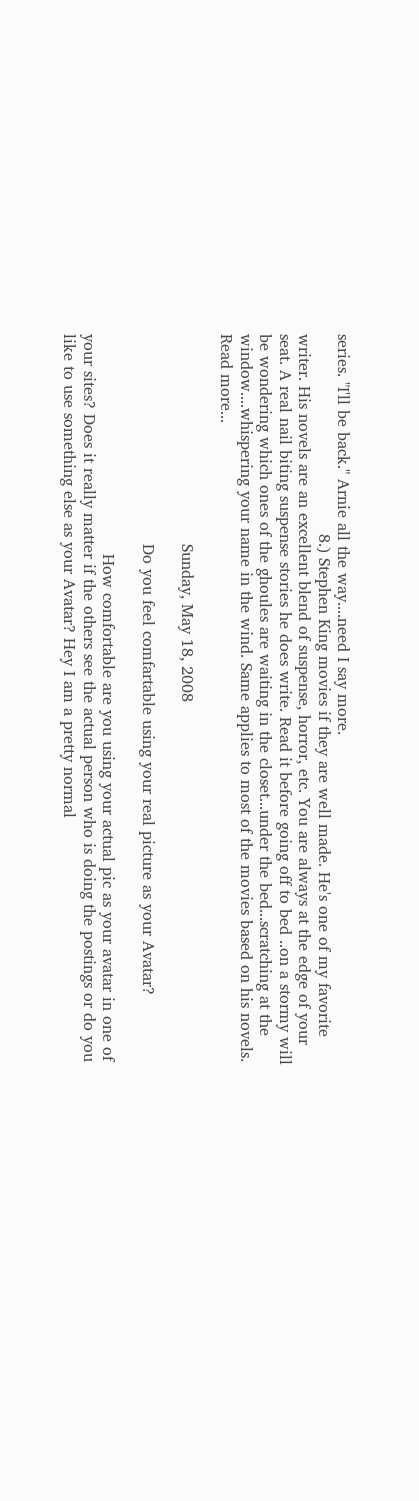series. "I'll be back." Arnie all the way....need I say more.
                                        8.) Stephen King movies if they are well made. He's one of my favorite writer. His novels are an excellent blend of suspense, horror, etc. You are always at the edge of your seat. A real nail biting suspense stories he does write. Read it before going off to bed ..on a stormy will be wondering which ones of the ghoules are waiting in the closet...under the bed...scratching at the window....whispering your name in the wind. Same applies to most of the movies based on his novels. Read more...

                                          Sunday, May 18, 2008

                                          Do you feel comfartable using your real picture as your Avatar?

                                            How comfortable are you using your actual pic as your avatar in one of your sites? Does it really matter if the others see the actual person who is doing the postings or do you like to use something else as your Avatar? Hey I am a pretty normal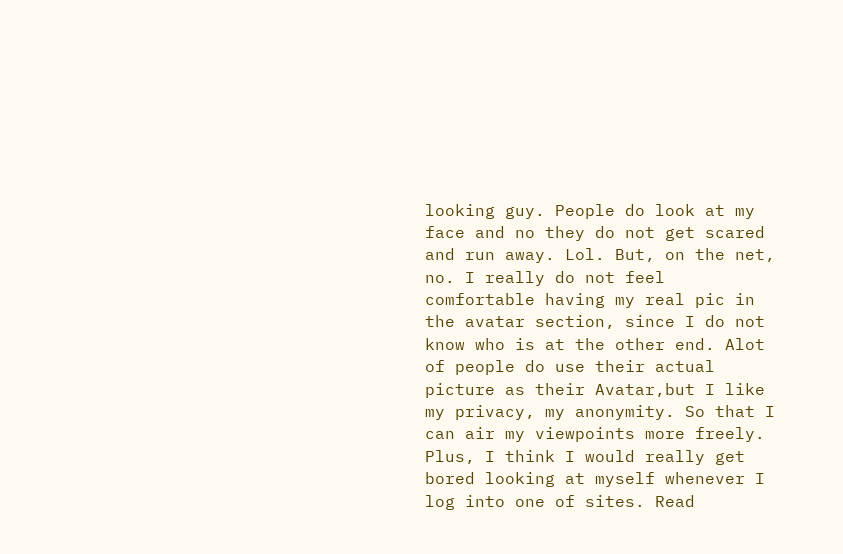looking guy. People do look at my face and no they do not get scared and run away. Lol. But, on the net, no. I really do not feel comfortable having my real pic in the avatar section, since I do not know who is at the other end. Alot of people do use their actual picture as their Avatar,but I like my privacy, my anonymity. So that I can air my viewpoints more freely. Plus, I think I would really get bored looking at myself whenever I log into one of sites. Read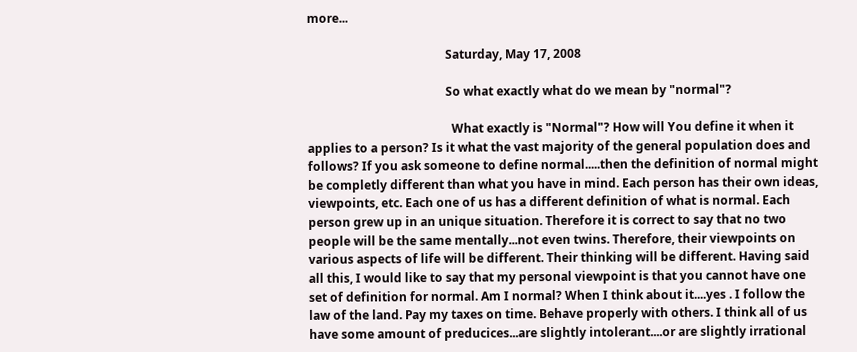more...

                                              Saturday, May 17, 2008

                                              So what exactly what do we mean by "normal"?

                                                What exactly is "Normal"? How will You define it when it applies to a person? Is it what the vast majority of the general population does and follows? If you ask someone to define normal.....then the definition of normal might be completly different than what you have in mind. Each person has their own ideas, viewpoints, etc. Each one of us has a different definition of what is normal. Each person grew up in an unique situation. Therefore it is correct to say that no two people will be the same mentally...not even twins. Therefore, their viewpoints on various aspects of life will be different. Their thinking will be different. Having said all this, I would like to say that my personal viewpoint is that you cannot have one set of definition for normal. Am I normal? When I think about it....yes . I follow the law of the land. Pay my taxes on time. Behave properly with others. I think all of us have some amount of preducices...are slightly intolerant....or are slightly irrational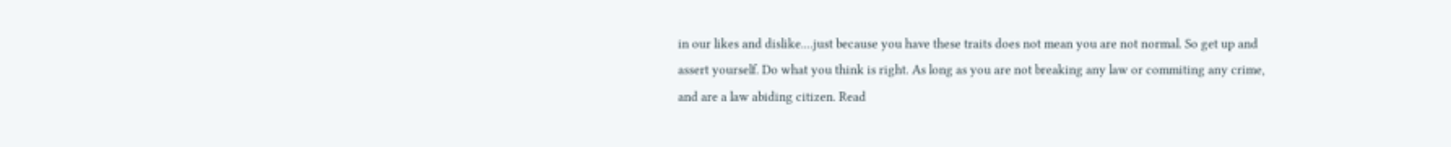in our likes and dislike....just because you have these traits does not mean you are not normal. So get up and assert yourself. Do what you think is right. As long as you are not breaking any law or commiting any crime, and are a law abiding citizen. Read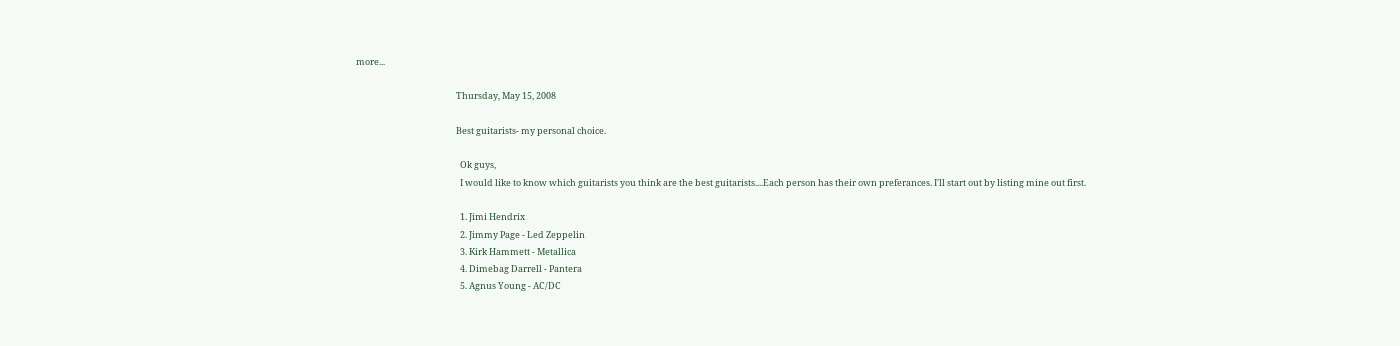more...

                                                  Thursday, May 15, 2008

                                                  Best guitarists- my personal choice.

                                                    Ok guys,
                                                    I would like to know which guitarists you think are the best guitarists....Each person has their own preferances. I'll start out by listing mine out first.

                                                    1. Jimi Hendrix
                                                    2. Jimmy Page - Led Zeppelin
                                                    3. Kirk Hammett - Metallica
                                                    4. Dimebag Darrell - Pantera
                                                    5. Agnus Young - AC/DC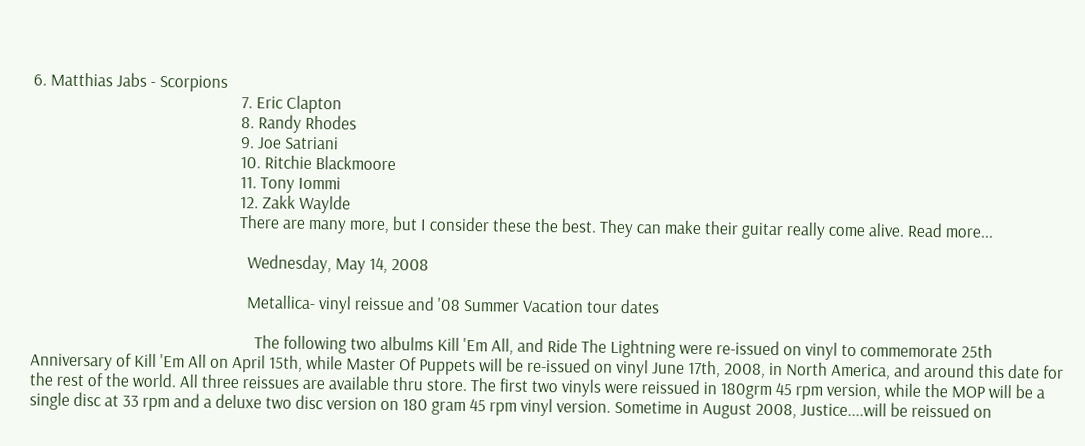6. Matthias Jabs - Scorpions
                                                    7. Eric Clapton
                                                    8. Randy Rhodes
                                                    9. Joe Satriani
                                                    10. Ritchie Blackmoore
                                                    11. Tony Iommi
                                                    12. Zakk Waylde
                                                    There are many more, but I consider these the best. They can make their guitar really come alive. Read more...

                                                      Wednesday, May 14, 2008

                                                      Metallica- vinyl reissue and '08 Summer Vacation tour dates

                                                        The following two albulms Kill 'Em All, and Ride The Lightning were re-issued on vinyl to commemorate 25th Anniversary of Kill 'Em All on April 15th, while Master Of Puppets will be re-issued on vinyl June 17th, 2008, in North America, and around this date for the rest of the world. All three reissues are available thru store. The first two vinyls were reissued in 180grm 45 rpm version, while the MOP will be a single disc at 33 rpm and a deluxe two disc version on 180 gram 45 rpm vinyl version. Sometime in August 2008, Justice....will be reissued on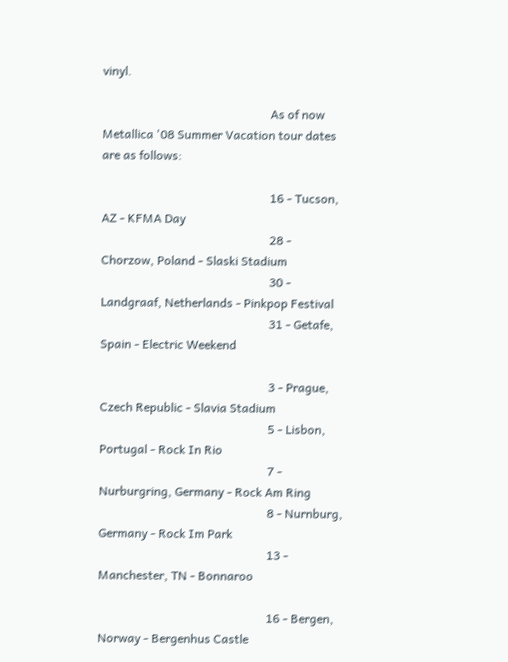vinyl.

                                                        As of now Metallica '08 Summer Vacation tour dates are as follows:

                                                        16 - Tucson, AZ - KFMA Day
                                                        28 - Chorzow, Poland - Slaski Stadium
                                                        30 - Landgraaf, Netherlands - Pinkpop Festival
                                                        31 - Getafe, Spain - Electric Weekend

                                                        3 - Prague, Czech Republic - Slavia Stadium
                                                        5 - Lisbon, Portugal - Rock In Rio
                                                        7 - Nurburgring, Germany - Rock Am Ring
                                                        8 - Nurnburg, Germany - Rock Im Park
                                                        13 - Manchester, TN - Bonnaroo

                                                        16 - Bergen, Norway - Bergenhus Castle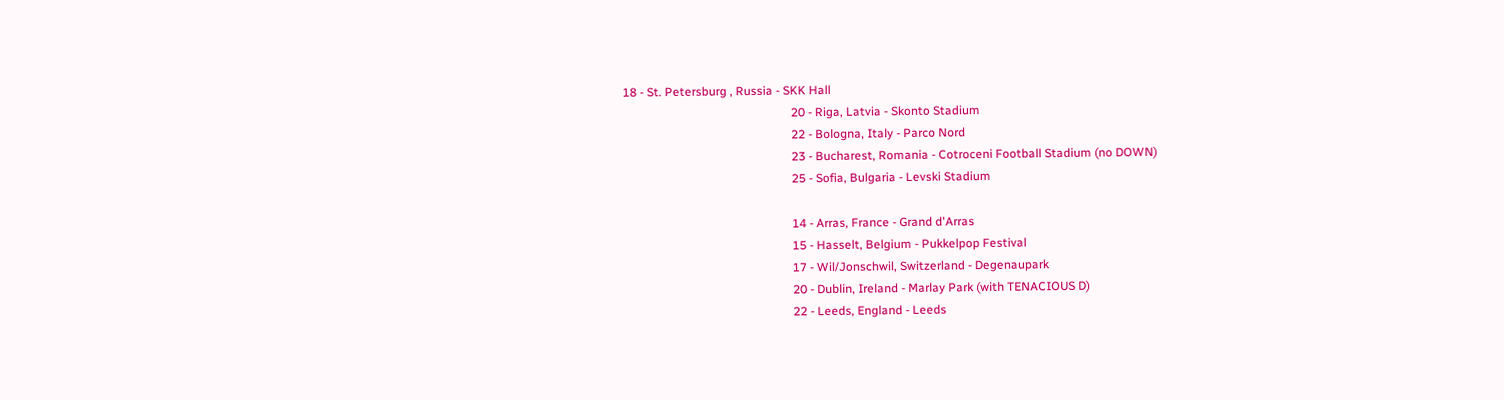18 - St. Petersburg , Russia - SKK Hall
                                                        20 - Riga, Latvia - Skonto Stadium
                                                        22 - Bologna, Italy - Parco Nord
                                                        23 - Bucharest, Romania - Cotroceni Football Stadium (no DOWN)
                                                        25 - Sofia, Bulgaria - Levski Stadium

                                                        14 - Arras, France - Grand d'Arras
                                                        15 - Hasselt, Belgium - Pukkelpop Festival
                                                        17 - Wil/Jonschwil, Switzerland - Degenaupark
                                                        20 - Dublin, Ireland - Marlay Park (with TENACIOUS D)
                                                        22 - Leeds, England - Leeds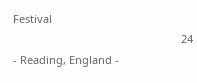Festival
                                                        24 - Reading, England -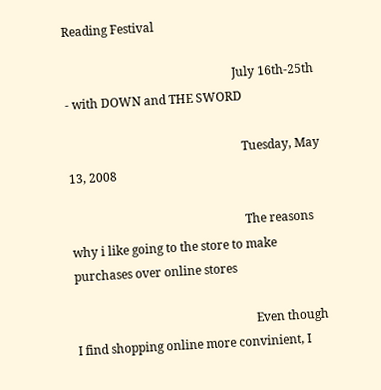Reading Festival

                                                        July 16th-25th - with DOWN and THE SWORD

                                                          Tuesday, May 13, 2008

                                                          The reasons why i like going to the store to make purchases over online stores

                                                            Even though I find shopping online more convinient, I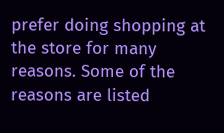prefer doing shopping at the store for many reasons. Some of the reasons are listed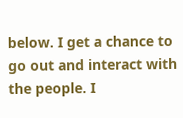below. I get a chance to go out and interact with the people. I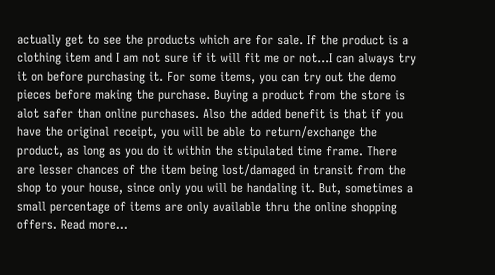actually get to see the products which are for sale. If the product is a clothing item and I am not sure if it will fit me or not...I can always try it on before purchasing it. For some items, you can try out the demo pieces before making the purchase. Buying a product from the store is alot safer than online purchases. Also the added benefit is that if you have the original receipt, you will be able to return/exchange the product, as long as you do it within the stipulated time frame. There are lesser chances of the item being lost/damaged in transit from the shop to your house, since only you will be handaling it. But, sometimes a small percentage of items are only available thru the online shopping offers. Read more...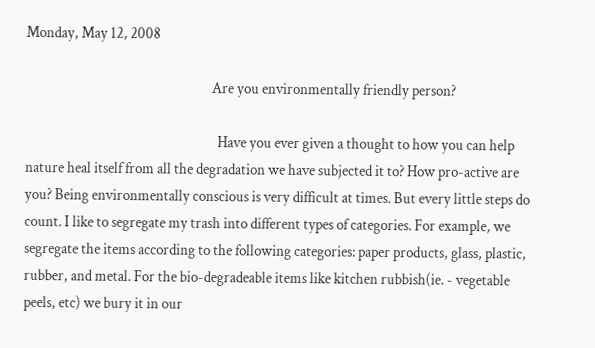Monday, May 12, 2008

                                                              Are you environmentally friendly person?

                                                                Have you ever given a thought to how you can help nature heal itself from all the degradation we have subjected it to? How pro-active are you? Being environmentally conscious is very difficult at times. But every little steps do count. I like to segregate my trash into different types of categories. For example, we segregate the items according to the following categories: paper products, glass, plastic, rubber, and metal. For the bio-degradeable items like kitchen rubbish(ie. - vegetable peels, etc) we bury it in our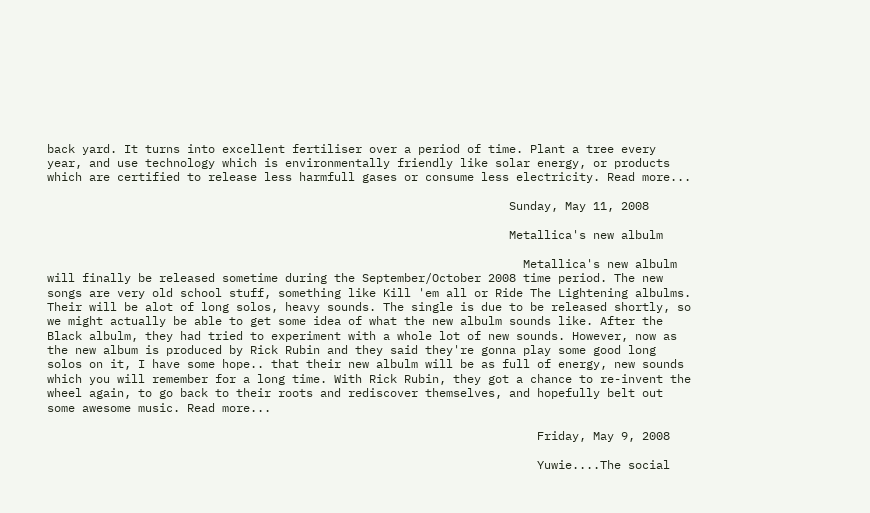back yard. It turns into excellent fertiliser over a period of time. Plant a tree every year, and use technology which is environmentally friendly like solar energy, or products which are certified to release less harmfull gases or consume less electricity. Read more...

                                                                  Sunday, May 11, 2008

                                                                  Metallica's new albulm

                                                                    Metallica's new albulm will finally be released sometime during the September/October 2008 time period. The new songs are very old school stuff, something like Kill 'em all or Ride The Lightening albulms. Their will be alot of long solos, heavy sounds. The single is due to be released shortly, so we might actually be able to get some idea of what the new albulm sounds like. After the Black albulm, they had tried to experiment with a whole lot of new sounds. However, now as the new album is produced by Rick Rubin and they said they're gonna play some good long solos on it, I have some hope.. that their new albulm will be as full of energy, new sounds which you will remember for a long time. With Rick Rubin, they got a chance to re-invent the wheel again, to go back to their roots and rediscover themselves, and hopefully belt out some awesome music. Read more...

                                                                      Friday, May 9, 2008

                                                                      Yuwie....The social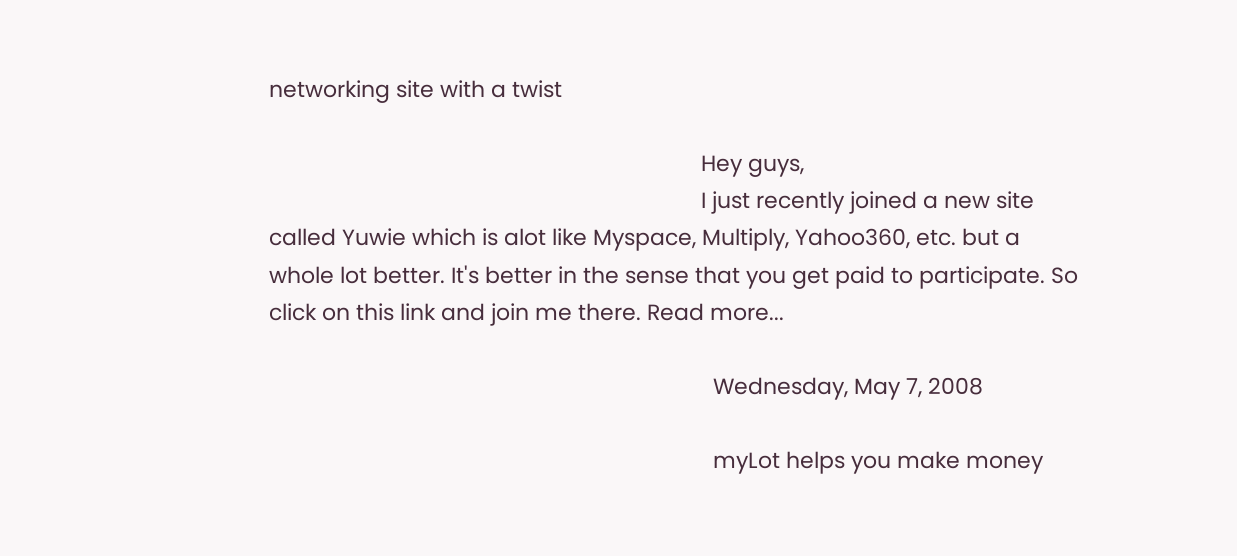networking site with a twist

                                                                        Hey guys,
                                                                        I just recently joined a new site called Yuwie which is alot like Myspace, Multiply, Yahoo360, etc. but a whole lot better. It's better in the sense that you get paid to participate. So click on this link and join me there. Read more...

                                                                          Wednesday, May 7, 2008

                                                                          myLot helps you make money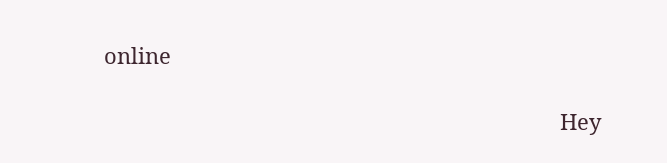online

                                                                            Hey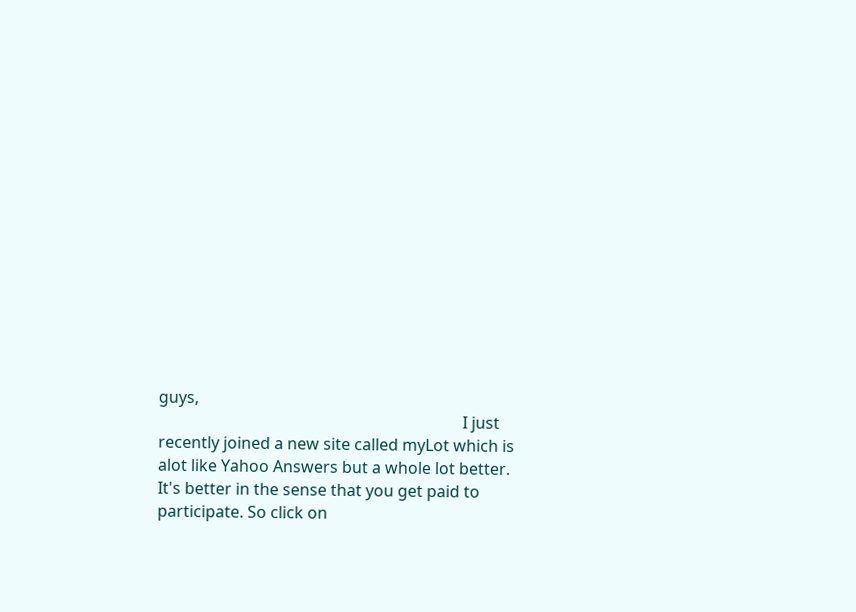guys,
                                                                            I just recently joined a new site called myLot which is alot like Yahoo Answers but a whole lot better. It's better in the sense that you get paid to participate. So click on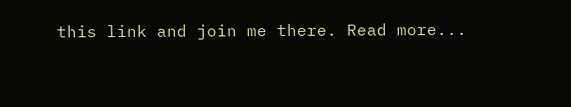this link and join me there. Read more...